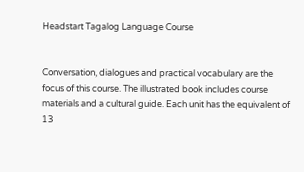Headstart Tagalog Language Course


Conversation, dialogues and practical vocabulary are the focus of this course. The illustrated book includes course materials and a cultural guide. Each unit has the equivalent of 13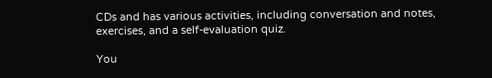CDs and has various activities, including conversation and notes, exercises, and a self-evaluation quiz.

You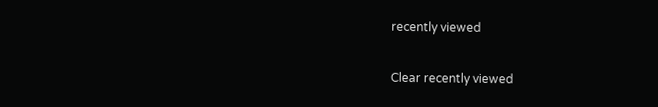recently viewed

Clear recently viewed